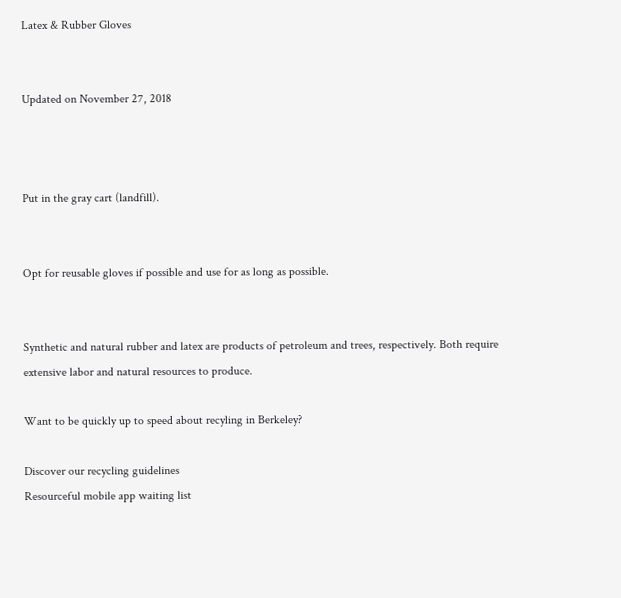Latex & Rubber Gloves


Updated on November 27, 2018



Put in the gray cart (landfill).


Opt for reusable gloves if possible and use for as long as possible.


Synthetic and natural rubber and latex are products of petroleum and trees, respectively. Both require extensive labor and natural resources to produce.

Want to be quickly up to speed about recyling in Berkeley?

Discover our recycling guidelines
Resourceful mobile app waiting list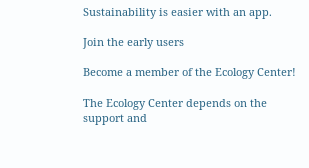Sustainability is easier with an app.

Join the early users

Become a member of the Ecology Center!

The Ecology Center depends on the support and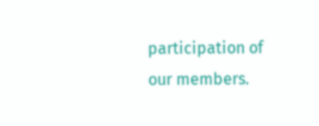participation of our members.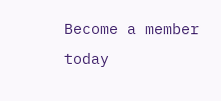Become a member today